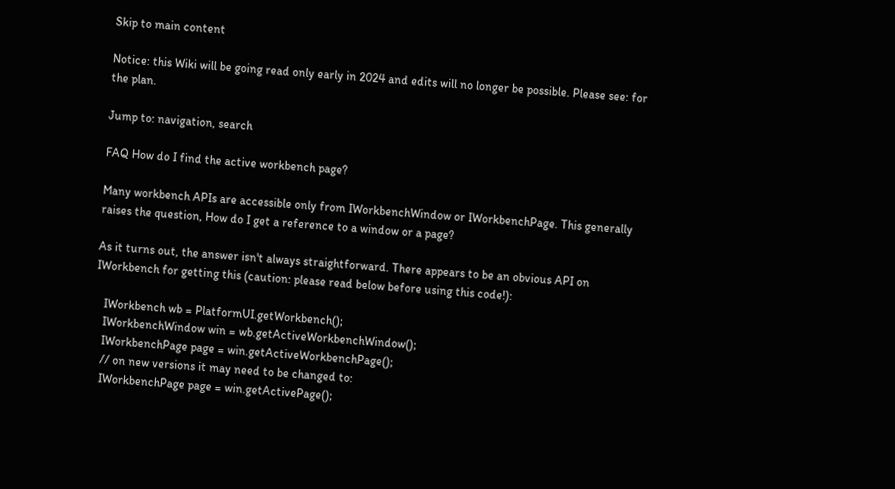Skip to main content

Notice: this Wiki will be going read only early in 2024 and edits will no longer be possible. Please see: for the plan.

Jump to: navigation, search

FAQ How do I find the active workbench page?

Many workbench APIs are accessible only from IWorkbenchWindow or IWorkbenchPage. This generally raises the question, How do I get a reference to a window or a page?

As it turns out, the answer isn't always straightforward. There appears to be an obvious API on IWorkbench for getting this (caution: please read below before using this code!):

   IWorkbench wb = PlatformUI.getWorkbench();
   IWorkbenchWindow win = wb.getActiveWorkbenchWindow();
   IWorkbenchPage page = win.getActiveWorkbenchPage();
   // on new versions it may need to be changed to:
   IWorkbenchPage page = win.getActivePage();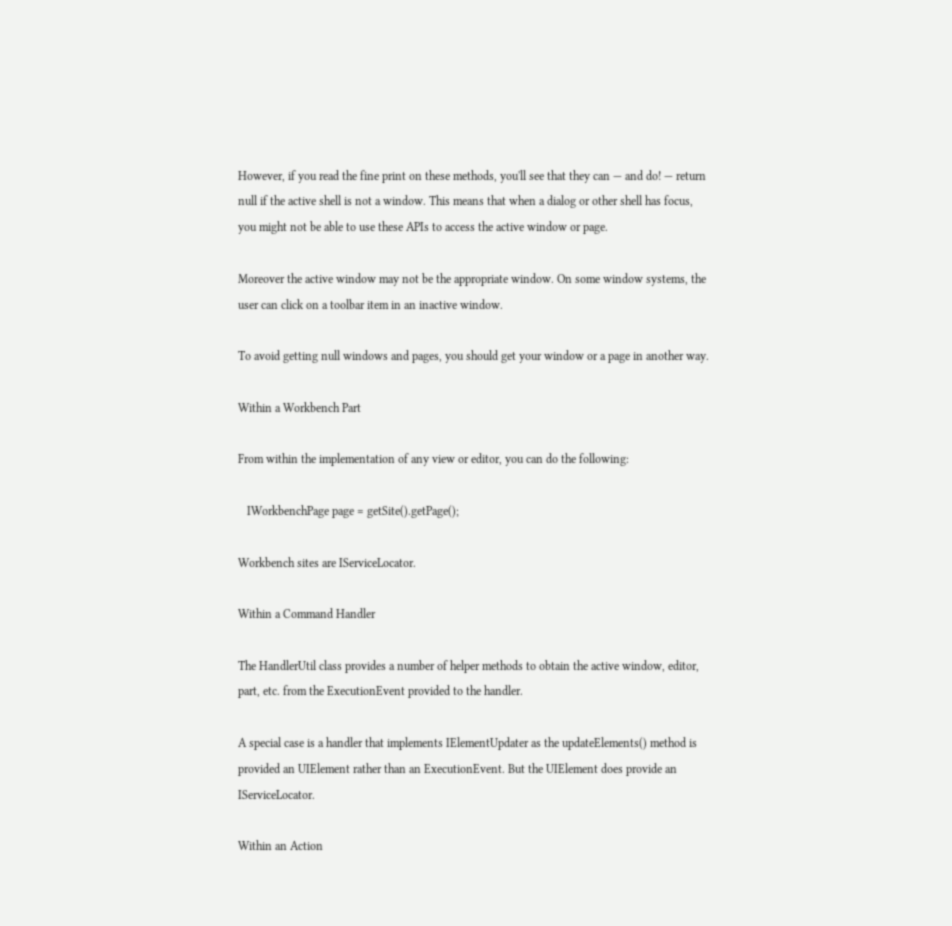However, if you read the fine print on these methods, you'll see that they can — and do! — return null if the active shell is not a window. This means that when a dialog or other shell has focus, you might not be able to use these APIs to access the active window or page.

Moreover the active window may not be the appropriate window. On some window systems, the user can click on a toolbar item in an inactive window.

To avoid getting null windows and pages, you should get your window or a page in another way.

Within a Workbench Part

From within the implementation of any view or editor, you can do the following:

   IWorkbenchPage page = getSite().getPage();

Workbench sites are IServiceLocator.

Within a Command Handler

The HandlerUtil class provides a number of helper methods to obtain the active window, editor, part, etc. from the ExecutionEvent provided to the handler.

A special case is a handler that implements IElementUpdater as the updateElements() method is provided an UIElement rather than an ExecutionEvent. But the UIElement does provide an IServiceLocator.

Within an Action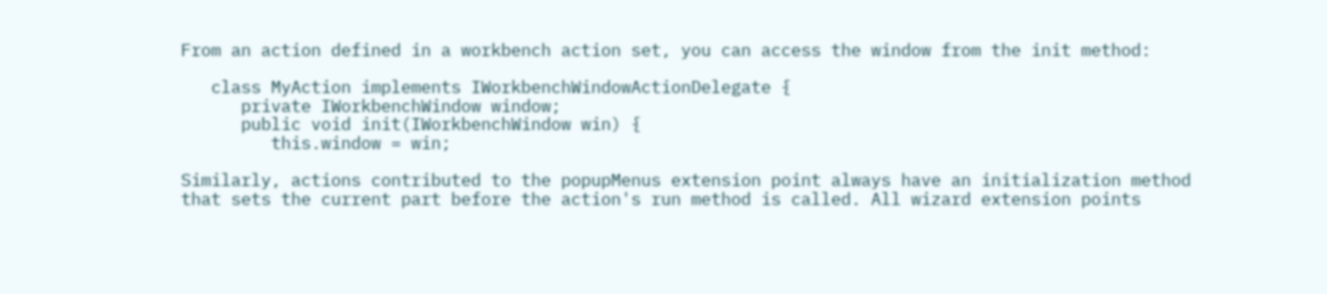From an action defined in a workbench action set, you can access the window from the init method:

   class MyAction implements IWorkbenchWindowActionDelegate {
      private IWorkbenchWindow window;
      public void init(IWorkbenchWindow win) {
         this.window = win;

Similarly, actions contributed to the popupMenus extension point always have an initialization method that sets the current part before the action's run method is called. All wizard extension points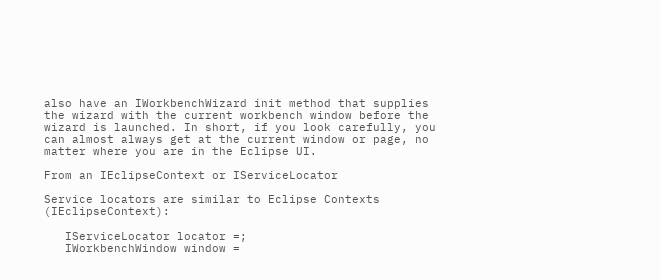also have an IWorkbenchWizard init method that supplies the wizard with the current workbench window before the wizard is launched. In short, if you look carefully, you can almost always get at the current window or page, no matter where you are in the Eclipse UI.

From an IEclipseContext or IServiceLocator

Service locators are similar to Eclipse Contexts (IEclipseContext):

   IServiceLocator locator =;
   IWorkbenchWindow window =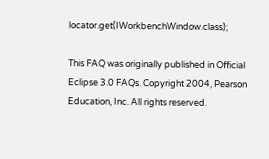locator.get(IWorkbenchWindow.class);

This FAQ was originally published in Official Eclipse 3.0 FAQs. Copyright 2004, Pearson Education, Inc. All rights reserved.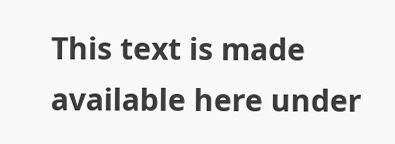This text is made available here under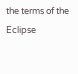the terms of the Eclipse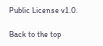Public License v1.0.

Back to the top